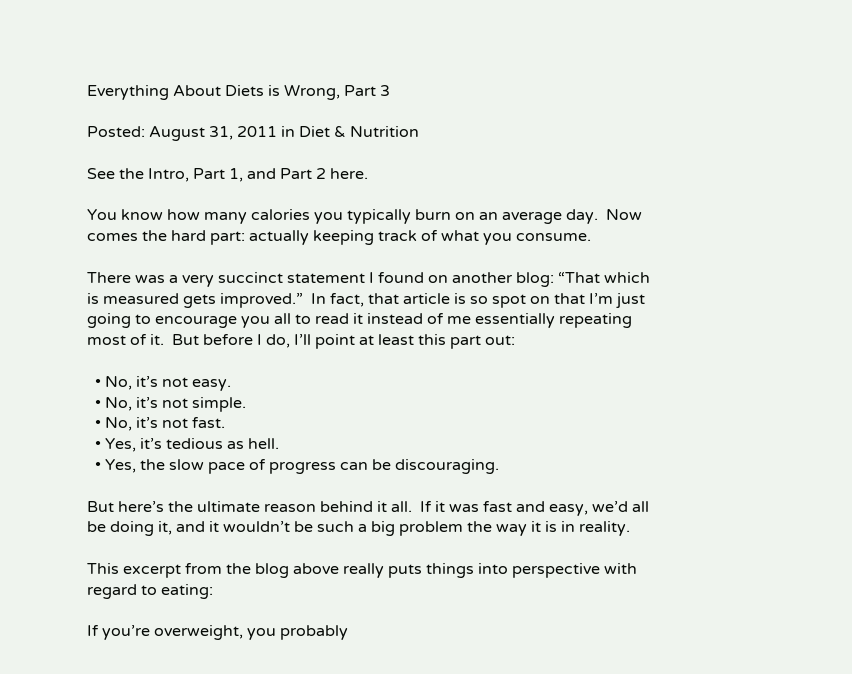Everything About Diets is Wrong, Part 3

Posted: August 31, 2011 in Diet & Nutrition

See the Intro, Part 1, and Part 2 here.

You know how many calories you typically burn on an average day.  Now comes the hard part: actually keeping track of what you consume.

There was a very succinct statement I found on another blog: “That which is measured gets improved.”  In fact, that article is so spot on that I’m just going to encourage you all to read it instead of me essentially repeating most of it.  But before I do, I’ll point at least this part out:

  • No, it’s not easy.
  • No, it’s not simple.
  • No, it’s not fast.
  • Yes, it’s tedious as hell.
  • Yes, the slow pace of progress can be discouraging.

But here’s the ultimate reason behind it all.  If it was fast and easy, we’d all be doing it, and it wouldn’t be such a big problem the way it is in reality.

This excerpt from the blog above really puts things into perspective with regard to eating:

If you’re overweight, you probably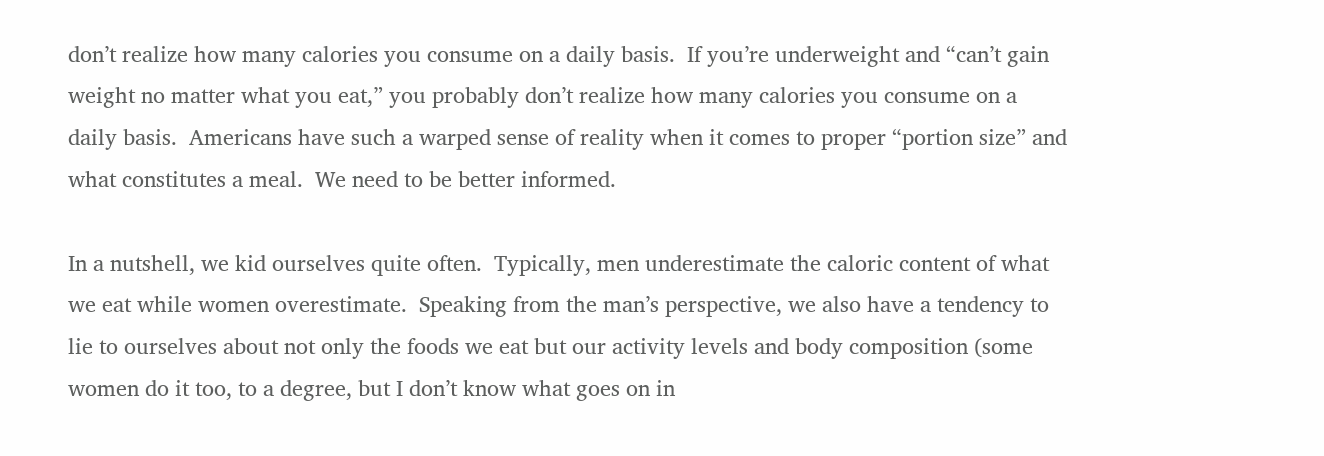don’t realize how many calories you consume on a daily basis.  If you’re underweight and “can’t gain weight no matter what you eat,” you probably don’t realize how many calories you consume on a daily basis.  Americans have such a warped sense of reality when it comes to proper “portion size” and what constitutes a meal.  We need to be better informed.

In a nutshell, we kid ourselves quite often.  Typically, men underestimate the caloric content of what we eat while women overestimate.  Speaking from the man’s perspective, we also have a tendency to lie to ourselves about not only the foods we eat but our activity levels and body composition (some women do it too, to a degree, but I don’t know what goes on in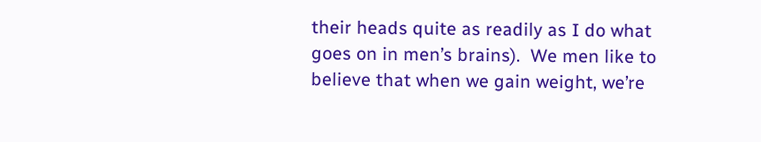their heads quite as readily as I do what goes on in men’s brains).  We men like to believe that when we gain weight, we’re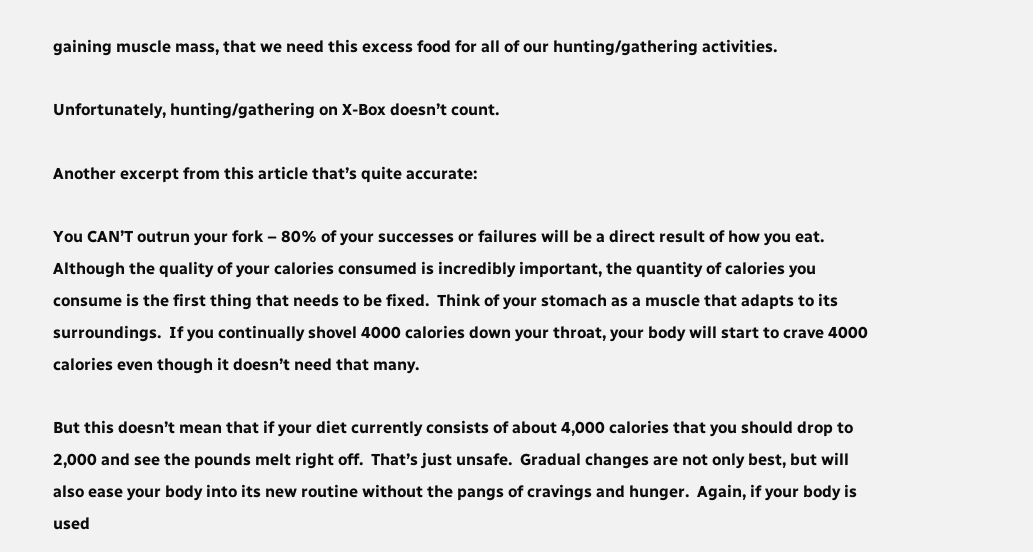gaining muscle mass, that we need this excess food for all of our hunting/gathering activities.

Unfortunately, hunting/gathering on X-Box doesn’t count.

Another excerpt from this article that’s quite accurate:

You CAN’T outrun your fork – 80% of your successes or failures will be a direct result of how you eat. Although the quality of your calories consumed is incredibly important, the quantity of calories you consume is the first thing that needs to be fixed.  Think of your stomach as a muscle that adapts to its surroundings.  If you continually shovel 4000 calories down your throat, your body will start to crave 4000 calories even though it doesn’t need that many.

But this doesn’t mean that if your diet currently consists of about 4,000 calories that you should drop to 2,000 and see the pounds melt right off.  That’s just unsafe.  Gradual changes are not only best, but will also ease your body into its new routine without the pangs of cravings and hunger.  Again, if your body is used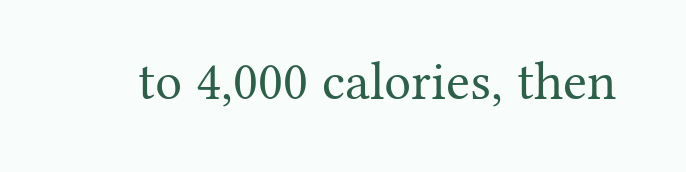to 4,000 calories, then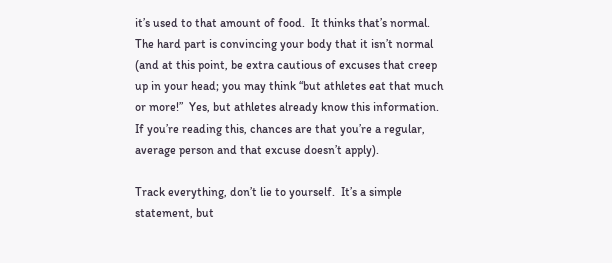it’s used to that amount of food.  It thinks that’s normal.  The hard part is convincing your body that it isn’t normal (and at this point, be extra cautious of excuses that creep up in your head; you may think “but athletes eat that much or more!”  Yes, but athletes already know this information.  If you’re reading this, chances are that you’re a regular, average person and that excuse doesn’t apply).

Track everything, don’t lie to yourself.  It’s a simple statement, but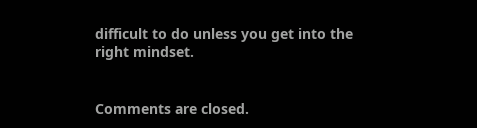difficult to do unless you get into the right mindset.


Comments are closed.